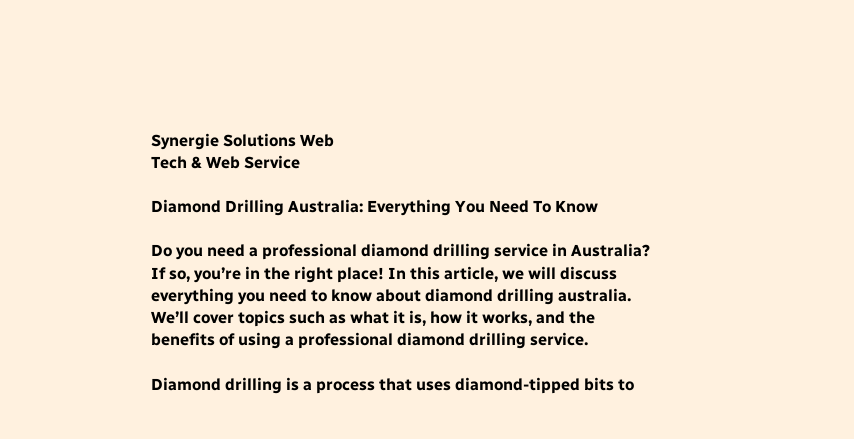Synergie Solutions Web
Tech & Web Service

Diamond Drilling Australia: Everything You Need To Know

Do you need a professional diamond drilling service in Australia? If so, you’re in the right place! In this article, we will discuss everything you need to know about diamond drilling australia. We’ll cover topics such as what it is, how it works, and the benefits of using a professional diamond drilling service.

Diamond drilling is a process that uses diamond-tipped bits to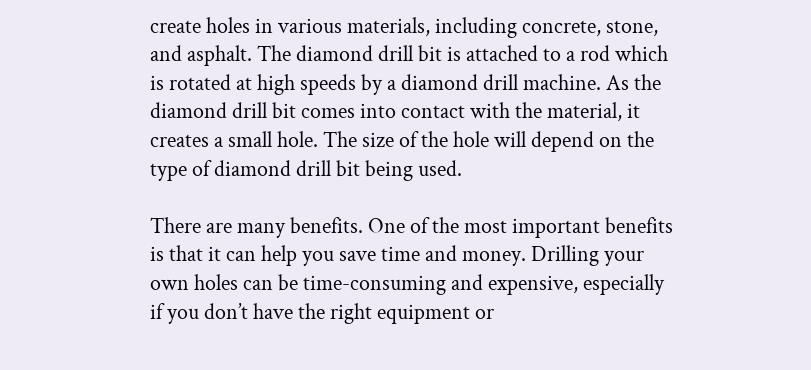create holes in various materials, including concrete, stone, and asphalt. The diamond drill bit is attached to a rod which is rotated at high speeds by a diamond drill machine. As the diamond drill bit comes into contact with the material, it creates a small hole. The size of the hole will depend on the type of diamond drill bit being used.

There are many benefits. One of the most important benefits is that it can help you save time and money. Drilling your own holes can be time-consuming and expensive, especially if you don’t have the right equipment or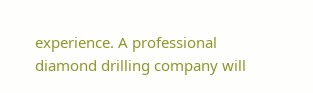experience. A professional diamond drilling company will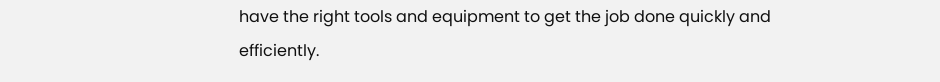have the right tools and equipment to get the job done quickly and efficiently.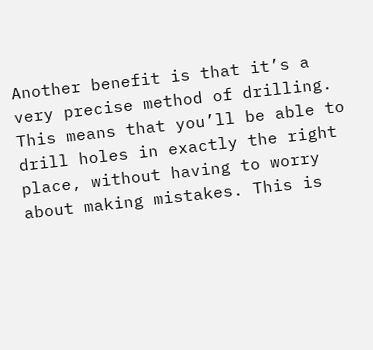Another benefit is that it’s a very precise method of drilling. This means that you’ll be able to drill holes in exactly the right place, without having to worry about making mistakes. This is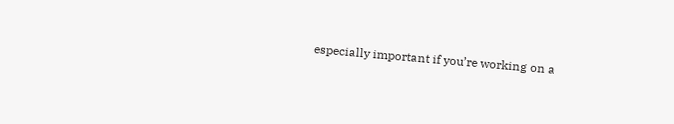especially important if you’re working on a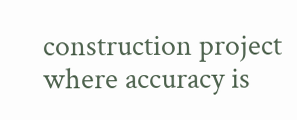construction project where accuracy is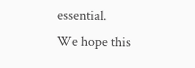essential.
We hope this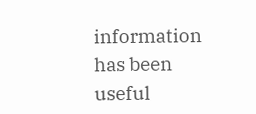information has been useful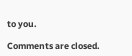to you.

Comments are closed.